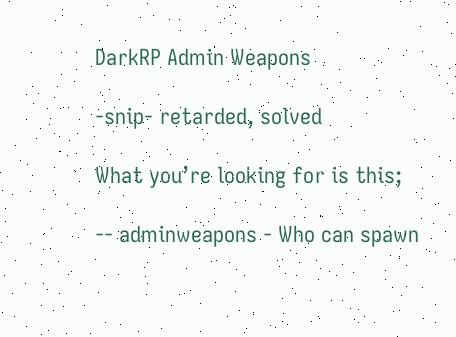DarkRP Admin Weapons

-snip- retarded, solved

What you’re looking for is this;

-- adminweapons - Who can spawn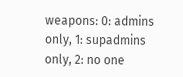weapons: 0: admins only, 1: supadmins only, 2: no one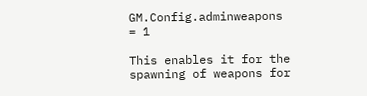GM.Config.adminweapons                  = 1

This enables it for the spawning of weapons for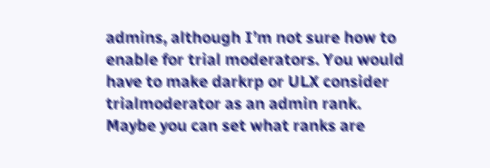admins, although I’m not sure how to enable for trial moderators. You would have to make darkrp or ULX consider trialmoderator as an admin rank. Maybe you can set what ranks are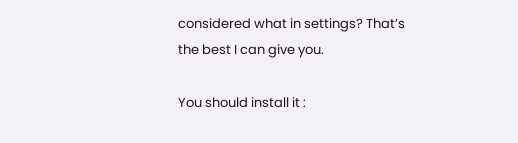considered what in settings? That’s the best I can give you.

You should install it :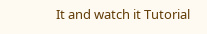It and watch it Tutorial